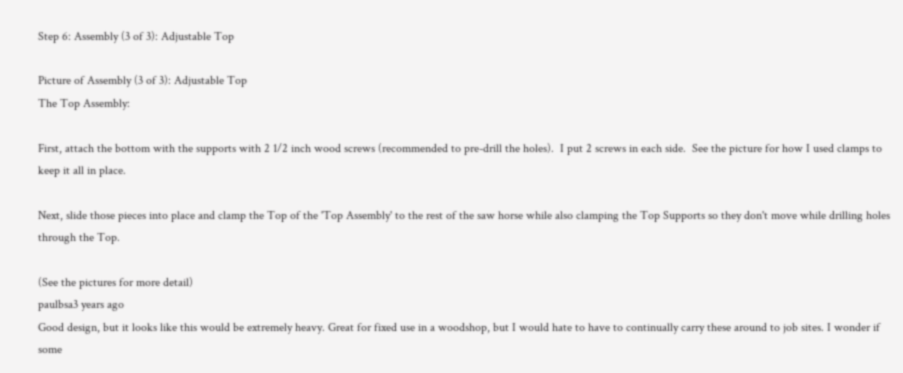Step 6: Assembly (3 of 3): Adjustable Top

Picture of Assembly (3 of 3): Adjustable Top
The Top Assembly:

First, attach the bottom with the supports with 2 1/2 inch wood screws (recommended to pre-drill the holes).  I put 2 screws in each side.  See the picture for how I used clamps to keep it all in place.

Next, slide those pieces into place and clamp the Top of the 'Top Assembly' to the rest of the saw horse while also clamping the Top Supports so they don't move while drilling holes through the Top.

(See the pictures for more detail)
paulbsa3 years ago
Good design, but it looks like this would be extremely heavy. Great for fixed use in a woodshop, but I would hate to have to continually carry these around to job sites. I wonder if some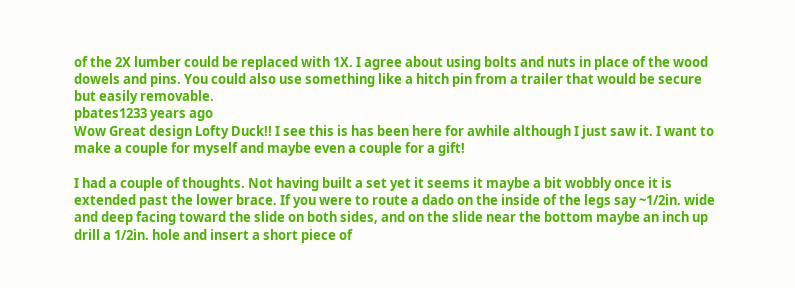of the 2X lumber could be replaced with 1X. I agree about using bolts and nuts in place of the wood dowels and pins. You could also use something like a hitch pin from a trailer that would be secure but easily removable.
pbates1233 years ago
Wow Great design Lofty Duck!! I see this is has been here for awhile although I just saw it. I want to make a couple for myself and maybe even a couple for a gift!

I had a couple of thoughts. Not having built a set yet it seems it maybe a bit wobbly once it is extended past the lower brace. If you were to route a dado on the inside of the legs say ~1/2in. wide and deep facing toward the slide on both sides, and on the slide near the bottom maybe an inch up drill a 1/2in. hole and insert a short piece of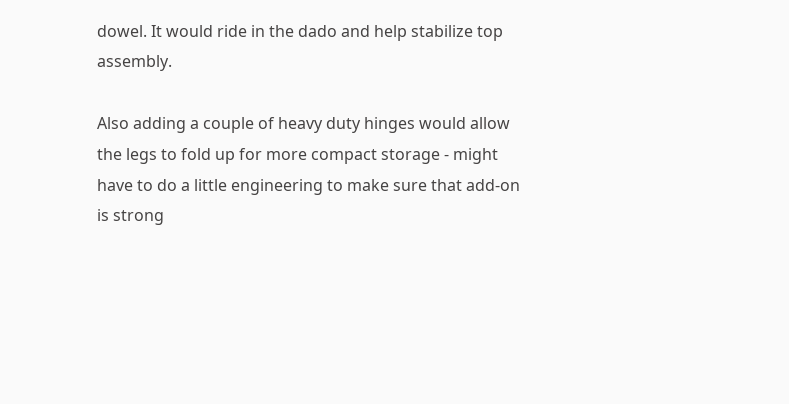dowel. It would ride in the dado and help stabilize top assembly.

Also adding a couple of heavy duty hinges would allow the legs to fold up for more compact storage - might have to do a little engineering to make sure that add-on is strong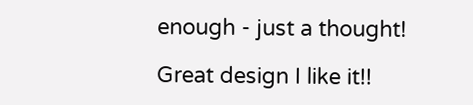enough - just a thought!

Great design I like it!!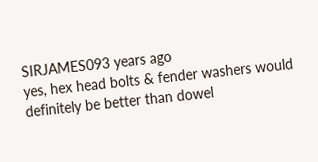SIRJAMES093 years ago
yes, hex head bolts & fender washers would definitely be better than dowel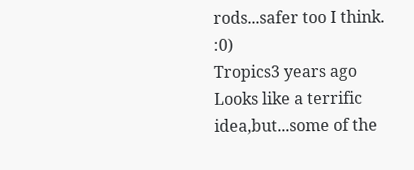rods...safer too I think. :0)
Tropics3 years ago
Looks like a terrific idea,but...some of the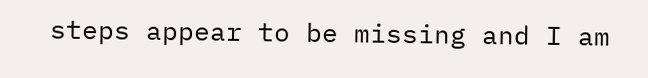steps appear to be missing and I am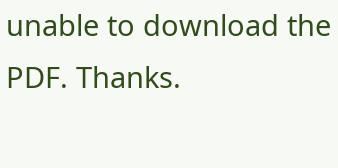unable to download the PDF. Thanks.